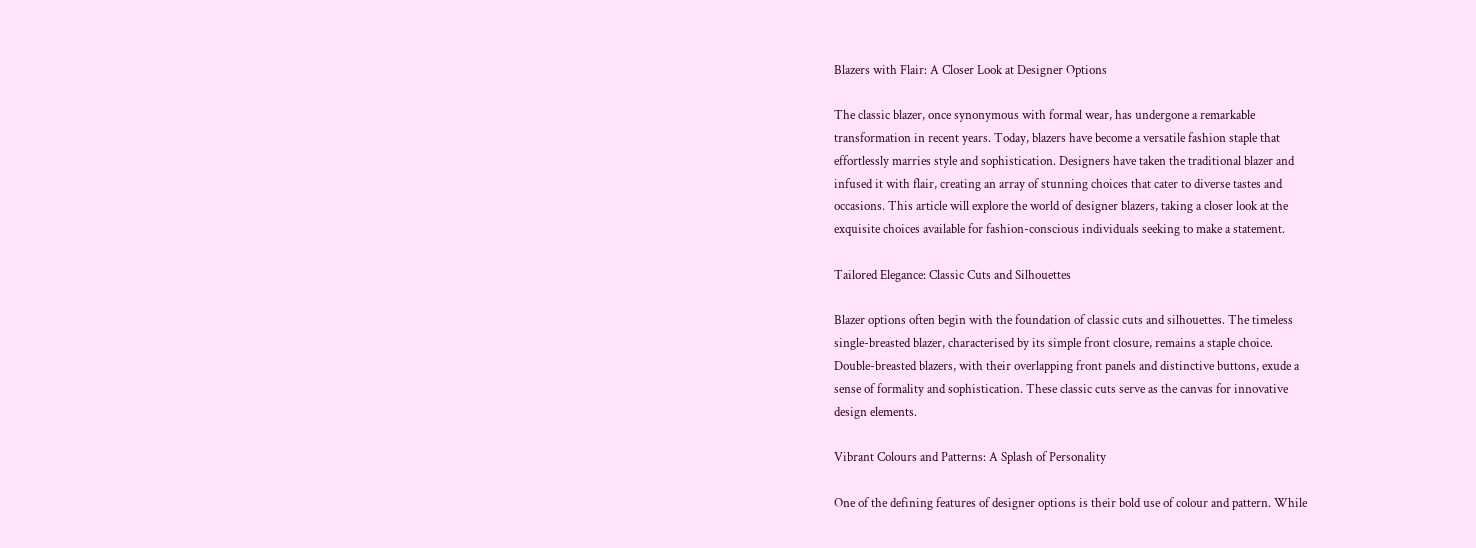Blazers with Flair: A Closer Look at Designer Options

The classic blazer, once synonymous with formal wear, has undergone a remarkable
transformation in recent years. Today, blazers have become a versatile fashion staple that
effortlessly marries style and sophistication. Designers have taken the traditional blazer and
infused it with flair, creating an array of stunning choices that cater to diverse tastes and
occasions. This article will explore the world of designer blazers, taking a closer look at the
exquisite choices available for fashion-conscious individuals seeking to make a statement.

Tailored Elegance: Classic Cuts and Silhouettes

Blazer options often begin with the foundation of classic cuts and silhouettes. The timeless
single-breasted blazer, characterised by its simple front closure, remains a staple choice.
Double-breasted blazers, with their overlapping front panels and distinctive buttons, exude a
sense of formality and sophistication. These classic cuts serve as the canvas for innovative
design elements.

Vibrant Colours and Patterns: A Splash of Personality

One of the defining features of designer options is their bold use of colour and pattern. While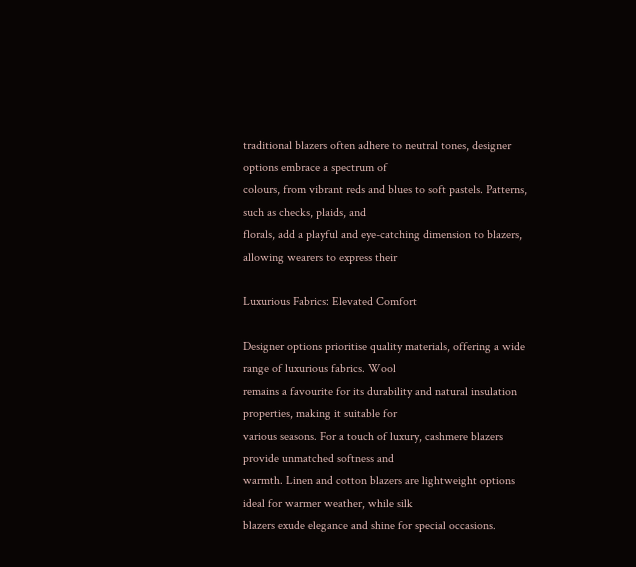traditional blazers often adhere to neutral tones, designer options embrace a spectrum of
colours, from vibrant reds and blues to soft pastels. Patterns, such as checks, plaids, and
florals, add a playful and eye-catching dimension to blazers, allowing wearers to express their

Luxurious Fabrics: Elevated Comfort

Designer options prioritise quality materials, offering a wide range of luxurious fabrics. Wool
remains a favourite for its durability and natural insulation properties, making it suitable for
various seasons. For a touch of luxury, cashmere blazers provide unmatched softness and
warmth. Linen and cotton blazers are lightweight options ideal for warmer weather, while silk
blazers exude elegance and shine for special occasions.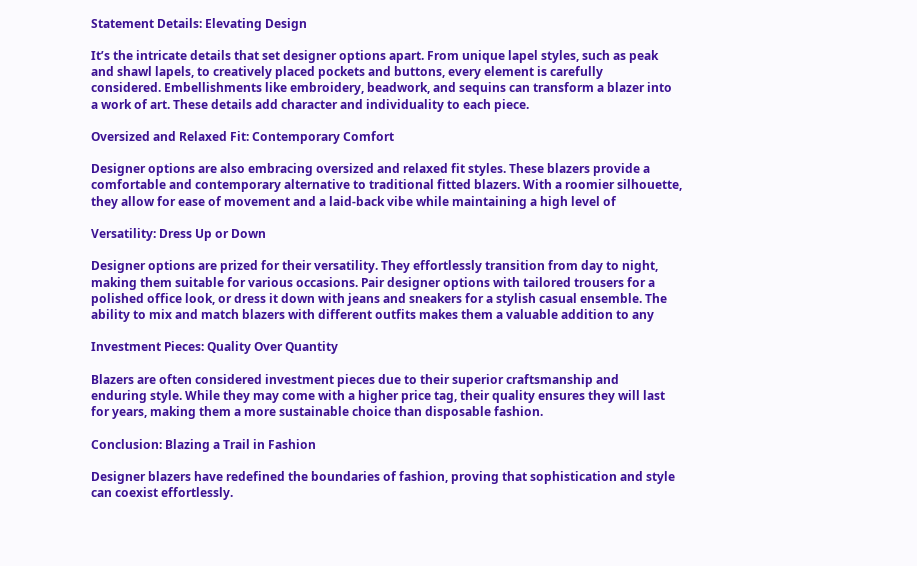Statement Details: Elevating Design

It’s the intricate details that set designer options apart. From unique lapel styles, such as peak
and shawl lapels, to creatively placed pockets and buttons, every element is carefully
considered. Embellishments like embroidery, beadwork, and sequins can transform a blazer into
a work of art. These details add character and individuality to each piece.

Oversized and Relaxed Fit: Contemporary Comfort

Designer options are also embracing oversized and relaxed fit styles. These blazers provide a
comfortable and contemporary alternative to traditional fitted blazers. With a roomier silhouette,
they allow for ease of movement and a laid-back vibe while maintaining a high level of

Versatility: Dress Up or Down

Designer options are prized for their versatility. They effortlessly transition from day to night,
making them suitable for various occasions. Pair designer options with tailored trousers for a
polished office look, or dress it down with jeans and sneakers for a stylish casual ensemble. The
ability to mix and match blazers with different outfits makes them a valuable addition to any

Investment Pieces: Quality Over Quantity

Blazers are often considered investment pieces due to their superior craftsmanship and
enduring style. While they may come with a higher price tag, their quality ensures they will last
for years, making them a more sustainable choice than disposable fashion.

Conclusion: Blazing a Trail in Fashion

Designer blazers have redefined the boundaries of fashion, proving that sophistication and style
can coexist effortlessly.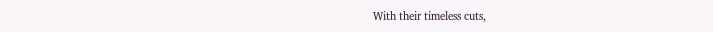With their timeless cuts,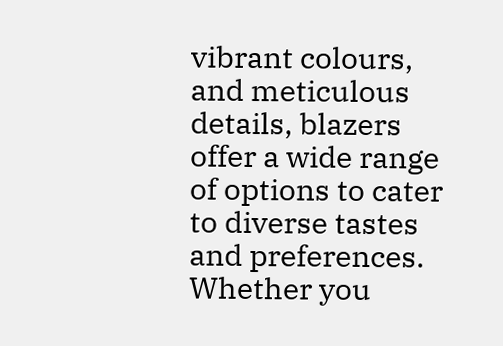vibrant colours, and meticulous details, blazers
offer a wide range of options to cater to diverse tastes and preferences. Whether you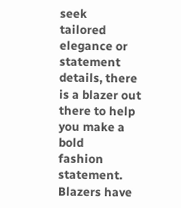seek
tailored elegance or statement details, there is a blazer out there to help you make a bold
fashion statement. Blazers have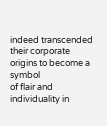indeed transcended their corporate origins to become a symbol
of flair and individuality in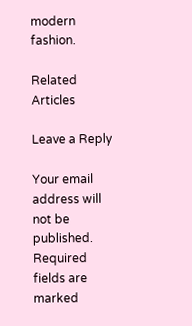modern fashion.

Related Articles

Leave a Reply

Your email address will not be published. Required fields are marked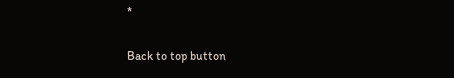*

Back to top button